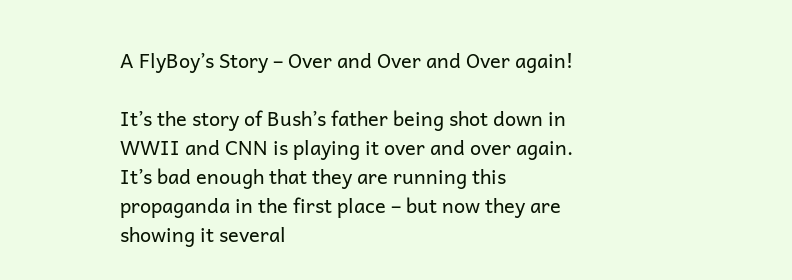A FlyBoy’s Story – Over and Over and Over again!

It’s the story of Bush’s father being shot down in WWII and CNN is playing it over and over again. It’s bad enough that they are running this propaganda in the first place – but now they are showing it several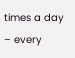times a day – every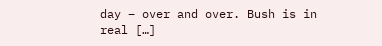day – over and over. Bush is in real […]